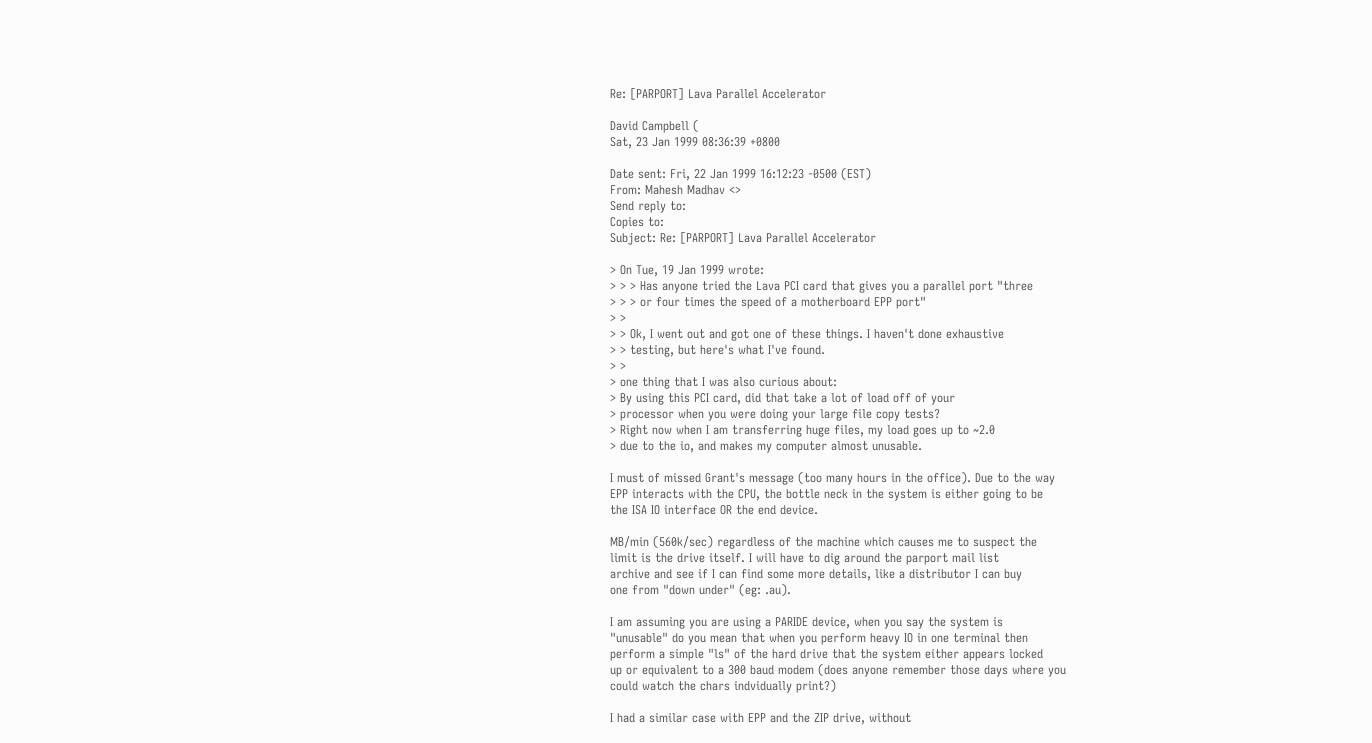Re: [PARPORT] Lava Parallel Accelerator

David Campbell (
Sat, 23 Jan 1999 08:36:39 +0800

Date sent: Fri, 22 Jan 1999 16:12:23 -0500 (EST)
From: Mahesh Madhav <>
Send reply to:
Copies to:
Subject: Re: [PARPORT] Lava Parallel Accelerator

> On Tue, 19 Jan 1999 wrote:
> > > Has anyone tried the Lava PCI card that gives you a parallel port "three
> > > or four times the speed of a motherboard EPP port"
> >
> > Ok, I went out and got one of these things. I haven't done exhaustive
> > testing, but here's what I've found.
> >
> one thing that I was also curious about:
> By using this PCI card, did that take a lot of load off of your
> processor when you were doing your large file copy tests?
> Right now when I am transferring huge files, my load goes up to ~2.0
> due to the io, and makes my computer almost unusable.

I must of missed Grant's message (too many hours in the office). Due to the way
EPP interacts with the CPU, the bottle neck in the system is either going to be
the ISA IO interface OR the end device.

MB/min (560k/sec) regardless of the machine which causes me to suspect the
limit is the drive itself. I will have to dig around the parport mail list
archive and see if I can find some more details, like a distributor I can buy
one from "down under" (eg: .au).

I am assuming you are using a PARIDE device, when you say the system is
"unusable" do you mean that when you perform heavy IO in one terminal then
perform a simple "ls" of the hard drive that the system either appears locked
up or equivalent to a 300 baud modem (does anyone remember those days where you
could watch the chars indvidually print?)

I had a similar case with EPP and the ZIP drive, without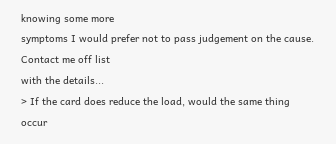knowing some more
symptoms I would prefer not to pass judgement on the cause. Contact me off list
with the details...
> If the card does reduce the load, would the same thing occur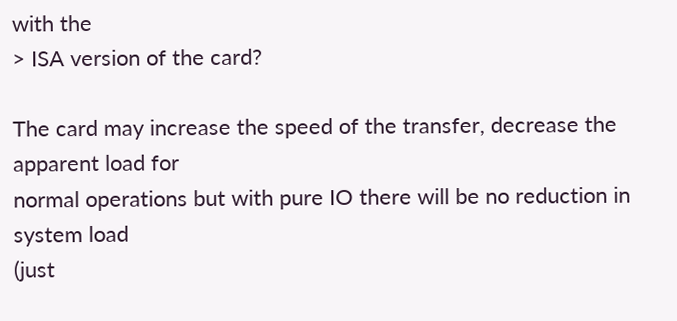with the
> ISA version of the card?

The card may increase the speed of the transfer, decrease the apparent load for
normal operations but with pure IO there will be no reduction in system load
(just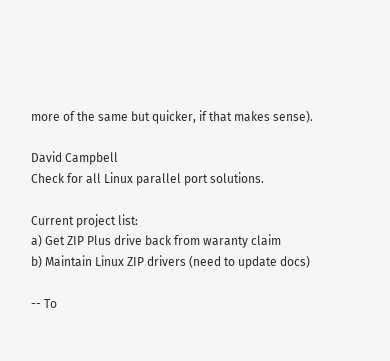more of the same but quicker, if that makes sense).

David Campbell
Check for all Linux parallel port solutions.

Current project list:
a) Get ZIP Plus drive back from waranty claim
b) Maintain Linux ZIP drivers (need to update docs)

-- To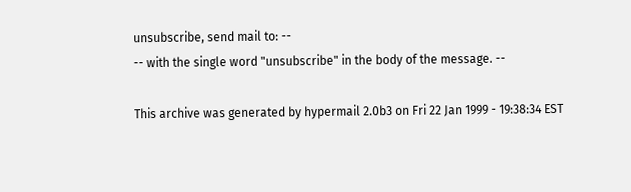unsubscribe, send mail to: --
-- with the single word "unsubscribe" in the body of the message. --

This archive was generated by hypermail 2.0b3 on Fri 22 Jan 1999 - 19:38:34 EST